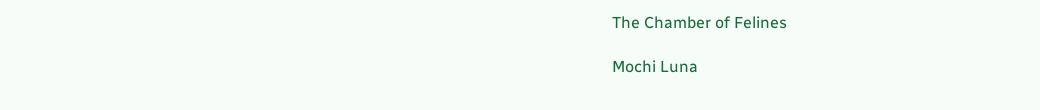The Chamber of Felines

Mochi Luna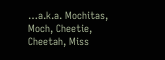…a.k.a. Mochitas, Moch, Cheetie, Cheetah, Miss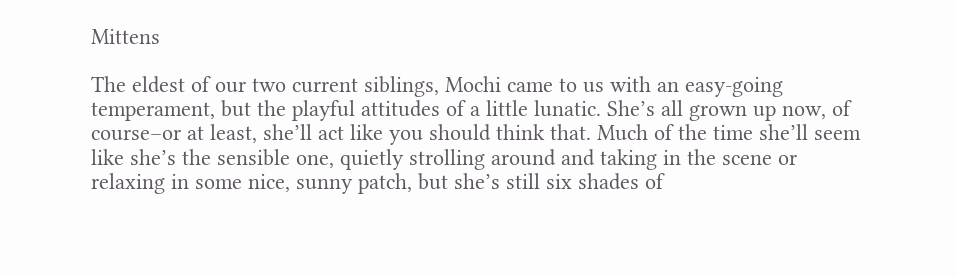Mittens

The eldest of our two current siblings, Mochi came to us with an easy-going temperament, but the playful attitudes of a little lunatic. She’s all grown up now, of course–or at least, she’ll act like you should think that. Much of the time she’ll seem like she’s the sensible one, quietly strolling around and taking in the scene or relaxing in some nice, sunny patch, but she’s still six shades of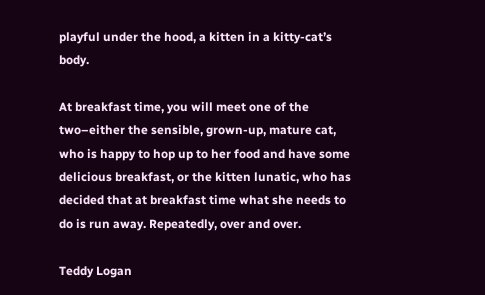playful under the hood, a kitten in a kitty-cat’s body.

At breakfast time, you will meet one of the two–either the sensible, grown-up, mature cat, who is happy to hop up to her food and have some delicious breakfast, or the kitten lunatic, who has decided that at breakfast time what she needs to do is run away. Repeatedly, over and over.

Teddy Logan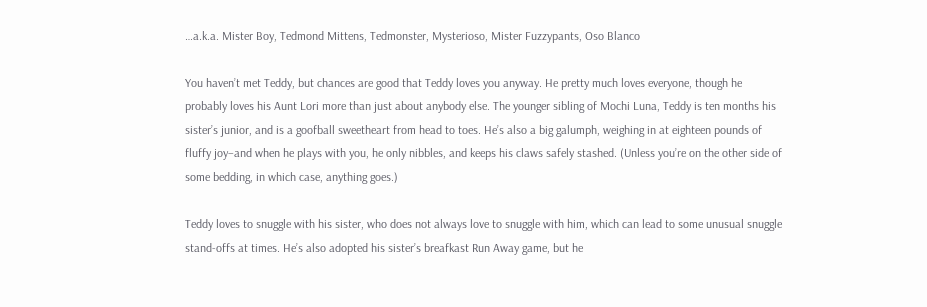…a.k.a. Mister Boy, Tedmond Mittens, Tedmonster, Mysterioso, Mister Fuzzypants, Oso Blanco

You haven’t met Teddy, but chances are good that Teddy loves you anyway. He pretty much loves everyone, though he probably loves his Aunt Lori more than just about anybody else. The younger sibling of Mochi Luna, Teddy is ten months his sister’s junior, and is a goofball sweetheart from head to toes. He’s also a big galumph, weighing in at eighteen pounds of fluffy joy–and when he plays with you, he only nibbles, and keeps his claws safely stashed. (Unless you’re on the other side of some bedding, in which case, anything goes.)

Teddy loves to snuggle with his sister, who does not always love to snuggle with him, which can lead to some unusual snuggle stand-offs at times. He’s also adopted his sister’s breafkast Run Away game, but he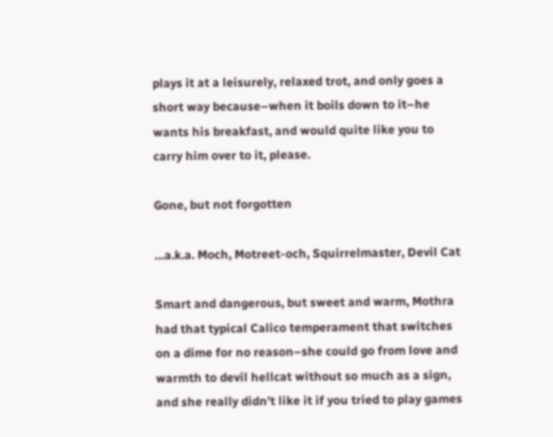plays it at a leisurely, relaxed trot, and only goes a short way because–when it boils down to it–he wants his breakfast, and would quite like you to carry him over to it, please.

Gone, but not forgotten

…a.k.a. Moch, Motreet-och, Squirrelmaster, Devil Cat

Smart and dangerous, but sweet and warm, Mothra had that typical Calico temperament that switches on a dime for no reason–she could go from love and warmth to devil hellcat without so much as a sign, and she really didn’t like it if you tried to play games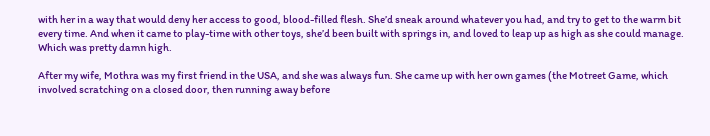with her in a way that would deny her access to good, blood-filled flesh. She’d sneak around whatever you had, and try to get to the warm bit every time. And when it came to play-time with other toys, she’d been built with springs in, and loved to leap up as high as she could manage. Which was pretty damn high.

After my wife, Mothra was my first friend in the USA, and she was always fun. She came up with her own games (the Motreet Game, which involved scratching on a closed door, then running away before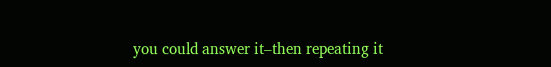you could answer it–then repeating it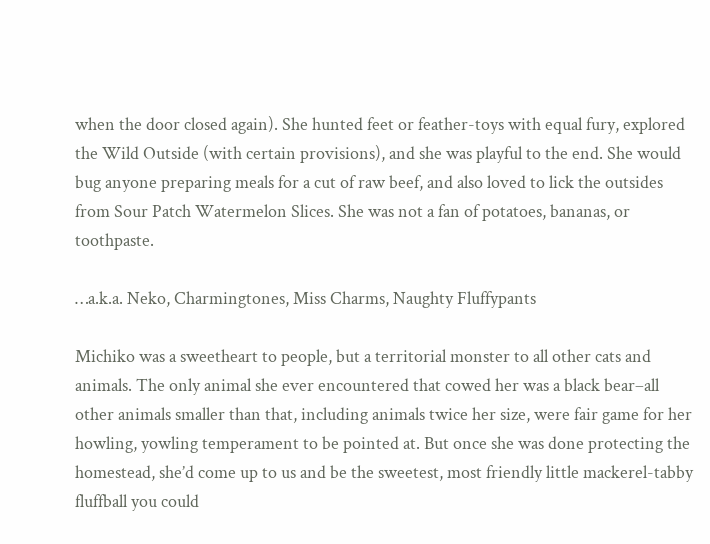when the door closed again). She hunted feet or feather-toys with equal fury, explored the Wild Outside (with certain provisions), and she was playful to the end. She would bug anyone preparing meals for a cut of raw beef, and also loved to lick the outsides from Sour Patch Watermelon Slices. She was not a fan of potatoes, bananas, or toothpaste.

…a.k.a. Neko, Charmingtones, Miss Charms, Naughty Fluffypants

Michiko was a sweetheart to people, but a territorial monster to all other cats and animals. The only animal she ever encountered that cowed her was a black bear–all other animals smaller than that, including animals twice her size, were fair game for her howling, yowling temperament to be pointed at. But once she was done protecting the homestead, she’d come up to us and be the sweetest, most friendly little mackerel-tabby fluffball you could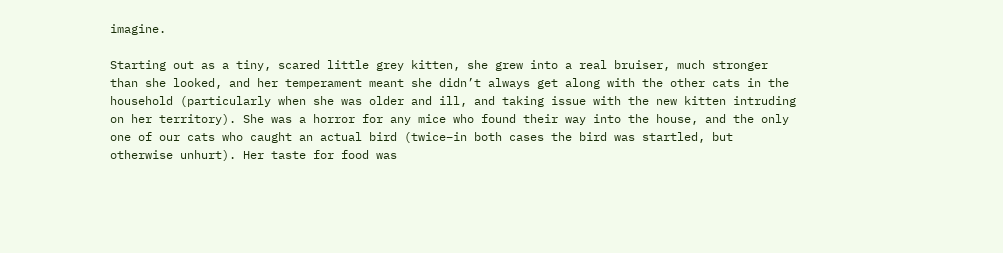imagine.

Starting out as a tiny, scared little grey kitten, she grew into a real bruiser, much stronger than she looked, and her temperament meant she didn’t always get along with the other cats in the household (particularly when she was older and ill, and taking issue with the new kitten intruding on her territory). She was a horror for any mice who found their way into the house, and the only one of our cats who caught an actual bird (twice–in both cases the bird was startled, but otherwise unhurt). Her taste for food was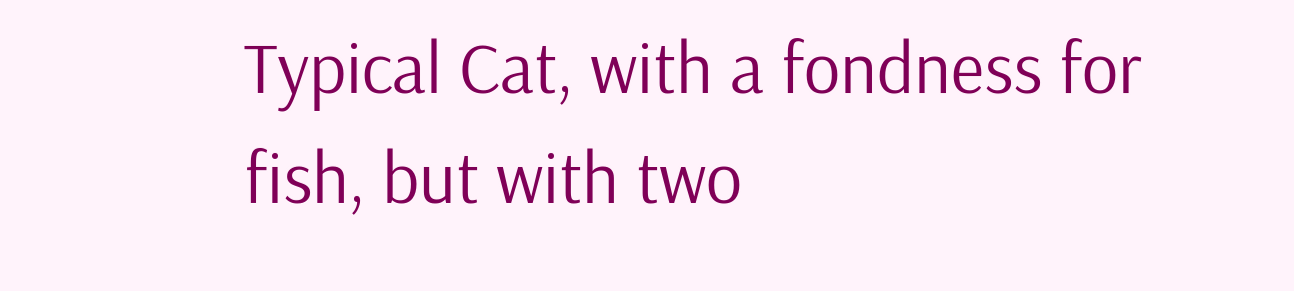Typical Cat, with a fondness for fish, but with two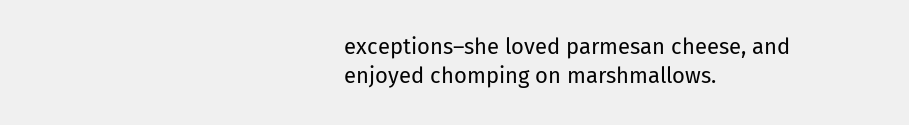exceptions–she loved parmesan cheese, and enjoyed chomping on marshmallows.